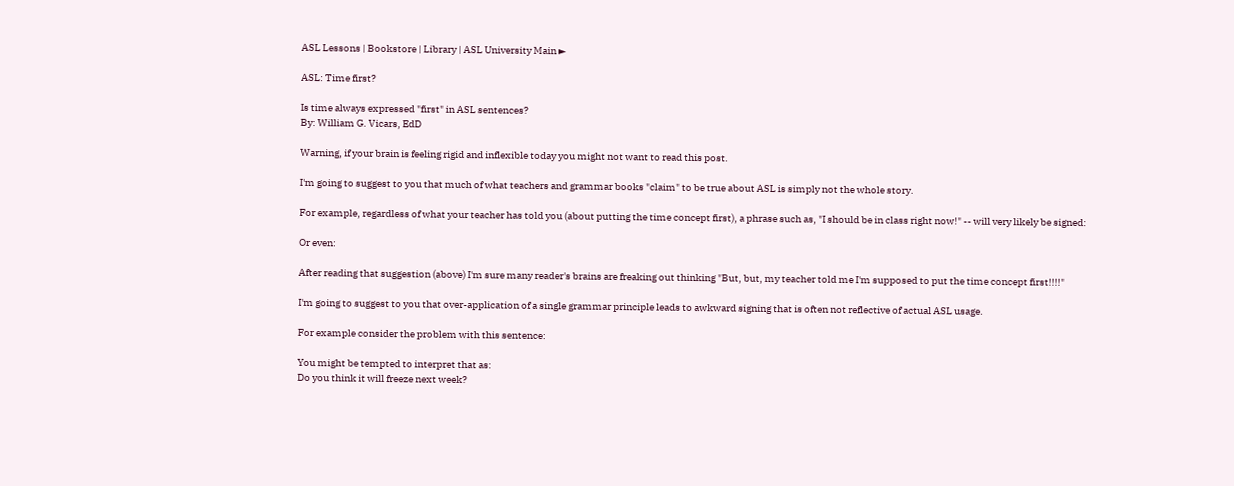ASL Lessons | Bookstore | Library | ASL University Main ►

ASL: Time first?

Is time always expressed "first" in ASL sentences?
By: William G. Vicars, EdD

Warning, if your brain is feeling rigid and inflexible today you might not want to read this post.

I'm going to suggest to you that much of what teachers and grammar books "claim" to be true about ASL is simply not the whole story.

For example, regardless of what your teacher has told you (about putting the time concept first), a phrase such as, "I should be in class right now!" -- will very likely be signed:

Or even:

After reading that suggestion (above) I'm sure many reader's brains are freaking out thinking "But, but, my teacher told me I'm supposed to put the time concept first!!!!"

I'm going to suggest to you that over-application of a single grammar principle leads to awkward signing that is often not reflective of actual ASL usage.

For example consider the problem with this sentence:

You might be tempted to interpret that as:
Do you think it will freeze next week?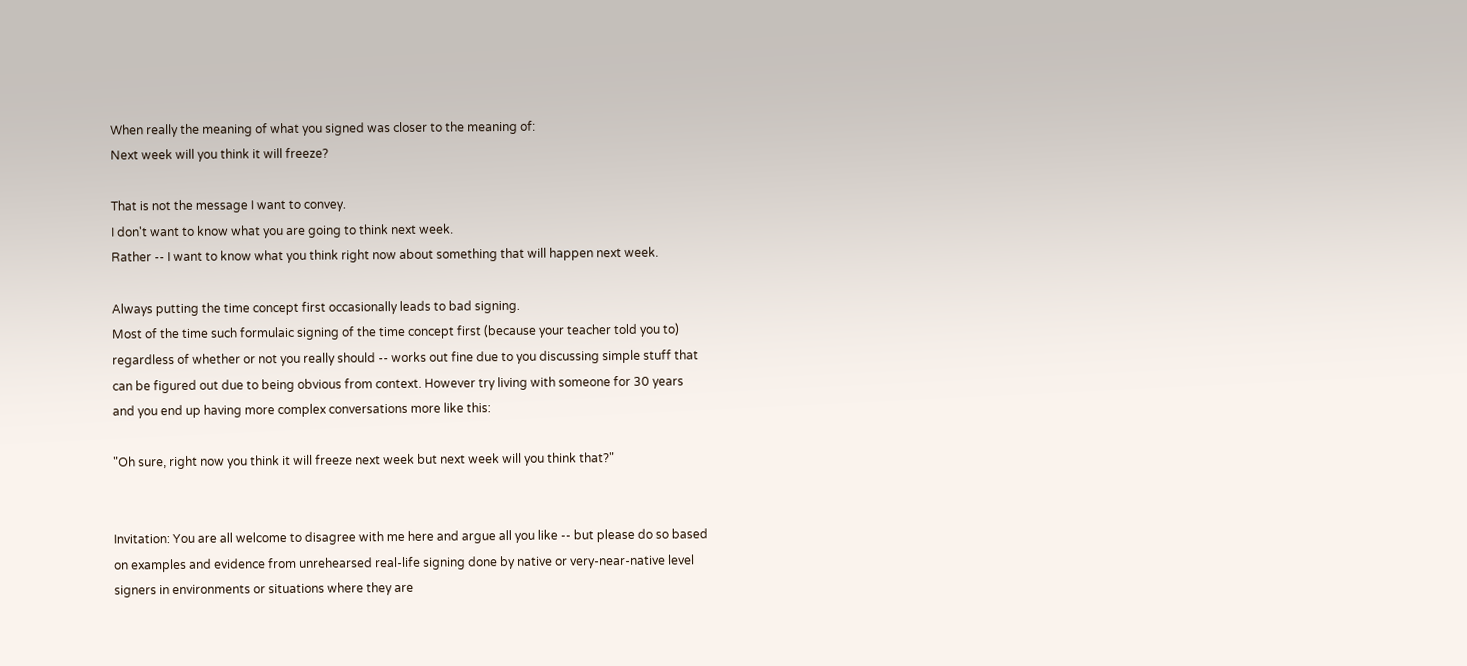When really the meaning of what you signed was closer to the meaning of:
Next week will you think it will freeze?

That is not the message I want to convey.
I don't want to know what you are going to think next week.
Rather -- I want to know what you think right now about something that will happen next week.

Always putting the time concept first occasionally leads to bad signing.
Most of the time such formulaic signing of the time concept first (because your teacher told you to) regardless of whether or not you really should -- works out fine due to you discussing simple stuff that can be figured out due to being obvious from context. However try living with someone for 30 years and you end up having more complex conversations more like this:

"Oh sure, right now you think it will freeze next week but next week will you think that?"


Invitation: You are all welcome to disagree with me here and argue all you like -- but please do so based on examples and evidence from unrehearsed real-life signing done by native or very-near-native level signers in environments or situations where they are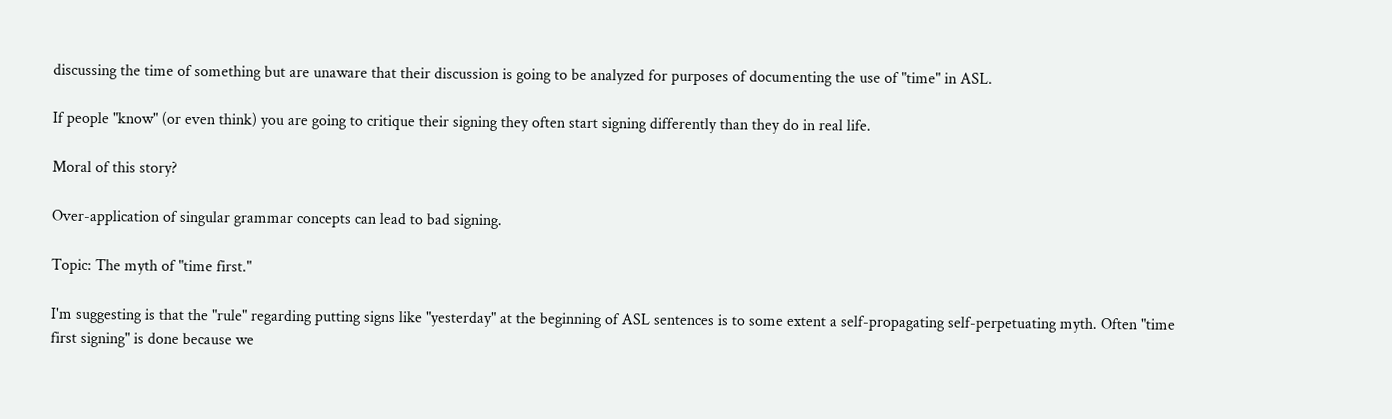discussing the time of something but are unaware that their discussion is going to be analyzed for purposes of documenting the use of "time" in ASL.

If people "know" (or even think) you are going to critique their signing they often start signing differently than they do in real life.

Moral of this story?

Over-application of singular grammar concepts can lead to bad signing.

Topic: The myth of "time first."

I'm suggesting is that the "rule" regarding putting signs like "yesterday" at the beginning of ASL sentences is to some extent a self-propagating self-perpetuating myth. Often "time first signing" is done because we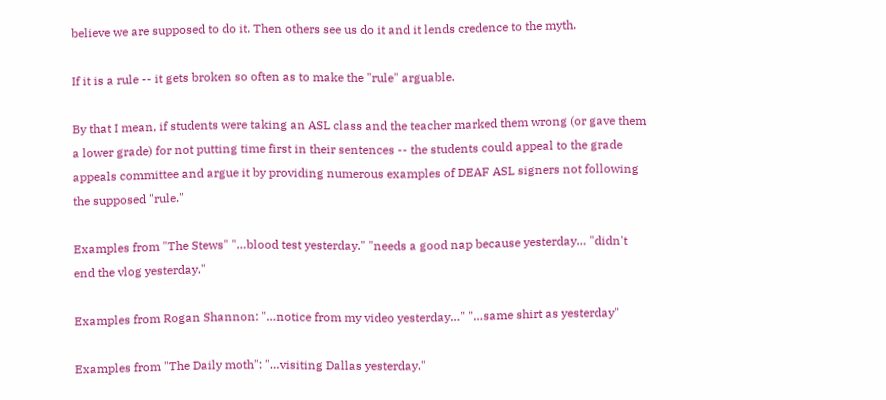believe we are supposed to do it. Then others see us do it and it lends credence to the myth.

If it is a rule -- it gets broken so often as to make the "rule" arguable.

By that I mean, if students were taking an ASL class and the teacher marked them wrong (or gave them a lower grade) for not putting time first in their sentences -- the students could appeal to the grade appeals committee and argue it by providing numerous examples of DEAF ASL signers not following the supposed "rule."

Examples from "The Stews" "…blood test yesterday." "needs a good nap because yesterday… "didn't end the vlog yesterday."

Examples from Rogan Shannon: "…notice from my video yesterday…" "…same shirt as yesterday"

Examples from "The Daily moth": "…visiting Dallas yesterday."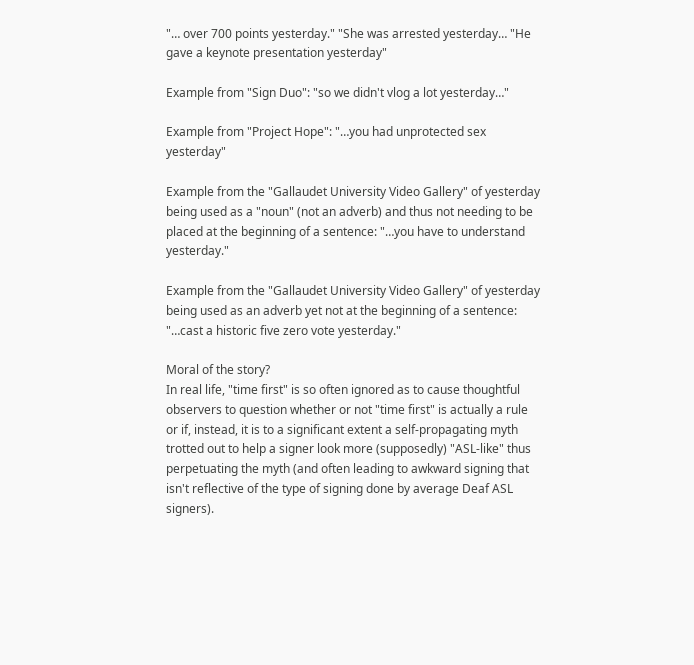"… over 700 points yesterday." "She was arrested yesterday… "He gave a keynote presentation yesterday"

Example from "Sign Duo": "so we didn't vlog a lot yesterday…"

Example from "Project Hope": "…you had unprotected sex yesterday"

Example from the "Gallaudet University Video Gallery" of yesterday being used as a "noun" (not an adverb) and thus not needing to be placed at the beginning of a sentence: "…you have to understand yesterday."

Example from the "Gallaudet University Video Gallery" of yesterday being used as an adverb yet not at the beginning of a sentence: "…cast a historic five zero vote yesterday."

Moral of the story?
In real life, "time first" is so often ignored as to cause thoughtful observers to question whether or not "time first" is actually a rule or if, instead, it is to a significant extent a self-propagating myth trotted out to help a signer look more (supposedly) "ASL-like" thus perpetuating the myth (and often leading to awkward signing that isn't reflective of the type of signing done by average Deaf ASL signers).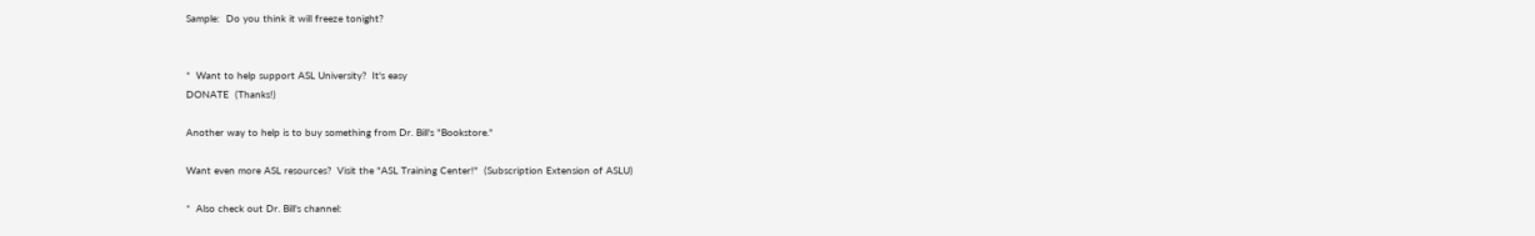Sample:  Do you think it will freeze tonight?


*  Want to help support ASL University?  It's easy
DONATE  (Thanks!)

Another way to help is to buy something from Dr. Bill's "Bookstore."

Want even more ASL resources?  Visit the "ASL Training Center!"  (Subscription Extension of ASLU)

*  Also check out Dr. Bill's channel: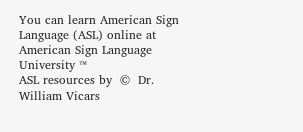You can learn American Sign Language (ASL) online at American Sign Language University ™
ASL resources by  ©  Dr. William Vicars